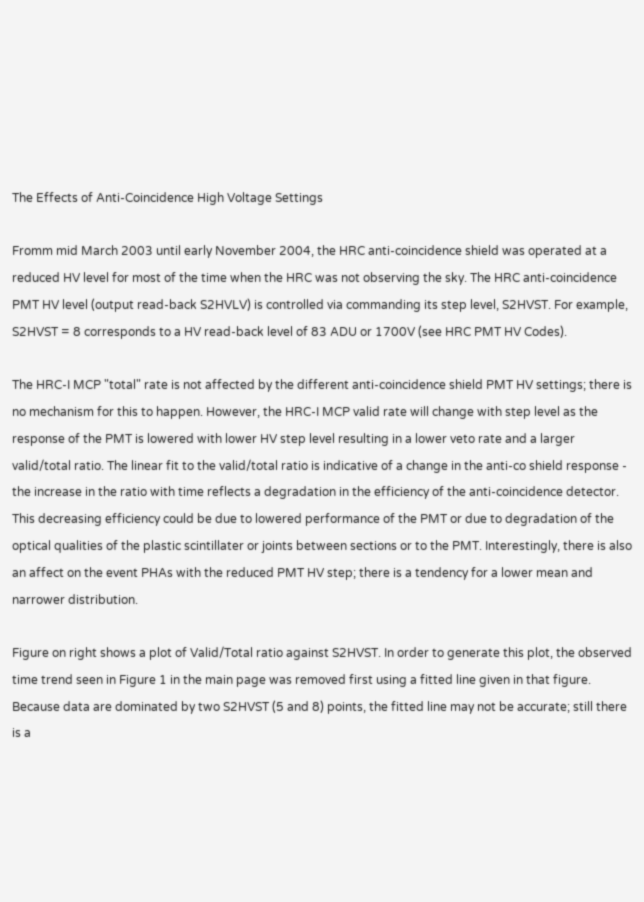The Effects of Anti-Coincidence High Voltage Settings

Fromm mid March 2003 until early November 2004, the HRC anti-coincidence shield was operated at a reduced HV level for most of the time when the HRC was not observing the sky. The HRC anti-coincidence PMT HV level (output read-back S2HVLV) is controlled via commanding its step level, S2HVST. For example, S2HVST = 8 corresponds to a HV read-back level of 83 ADU or 1700V (see HRC PMT HV Codes).

The HRC-I MCP "total" rate is not affected by the different anti-coincidence shield PMT HV settings; there is no mechanism for this to happen. However, the HRC-I MCP valid rate will change with step level as the response of the PMT is lowered with lower HV step level resulting in a lower veto rate and a larger valid/total ratio. The linear fit to the valid/total ratio is indicative of a change in the anti-co shield response - the increase in the ratio with time reflects a degradation in the efficiency of the anti-coincidence detector. This decreasing efficiency could be due to lowered performance of the PMT or due to degradation of the optical qualities of the plastic scintillater or joints between sections or to the PMT. Interestingly, there is also an affect on the event PHAs with the reduced PMT HV step; there is a tendency for a lower mean and narrower distribution.

Figure on right shows a plot of Valid/Total ratio against S2HVST. In order to generate this plot, the observed time trend seen in Figure 1 in the main page was removed first using a fitted line given in that figure. Because data are dominated by two S2HVST (5 and 8) points, the fitted line may not be accurate; still there is a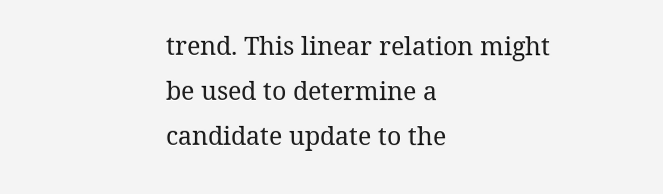trend. This linear relation might be used to determine a candidate update to the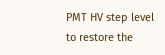PMT HV step level to restore the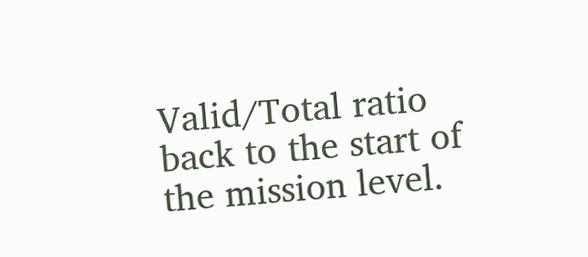Valid/Total ratio back to the start of the mission level.